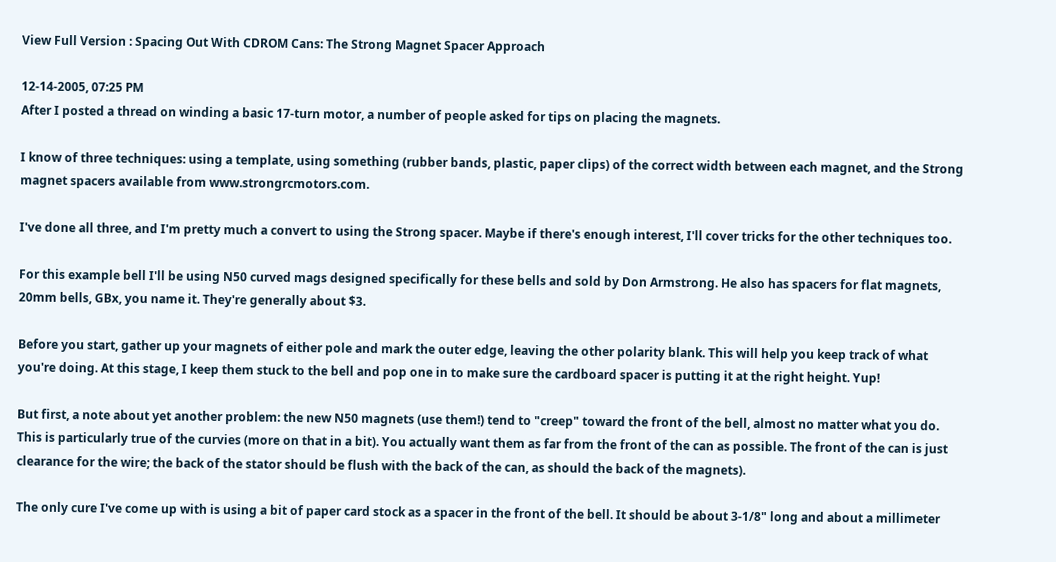View Full Version : Spacing Out With CDROM Cans: The Strong Magnet Spacer Approach

12-14-2005, 07:25 PM
After I posted a thread on winding a basic 17-turn motor, a number of people asked for tips on placing the magnets.

I know of three techniques: using a template, using something (rubber bands, plastic, paper clips) of the correct width between each magnet, and the Strong magnet spacers available from www.strongrcmotors.com.

I've done all three, and I'm pretty much a convert to using the Strong spacer. Maybe if there's enough interest, I'll cover tricks for the other techniques too.

For this example bell I'll be using N50 curved mags designed specifically for these bells and sold by Don Armstrong. He also has spacers for flat magnets, 20mm bells, GBx, you name it. They're generally about $3.

Before you start, gather up your magnets of either pole and mark the outer edge, leaving the other polarity blank. This will help you keep track of what you're doing. At this stage, I keep them stuck to the bell and pop one in to make sure the cardboard spacer is putting it at the right height. Yup!

But first, a note about yet another problem: the new N50 magnets (use them!) tend to "creep" toward the front of the bell, almost no matter what you do. This is particularly true of the curvies (more on that in a bit). You actually want them as far from the front of the can as possible. The front of the can is just clearance for the wire; the back of the stator should be flush with the back of the can, as should the back of the magnets).

The only cure I've come up with is using a bit of paper card stock as a spacer in the front of the bell. It should be about 3-1/8" long and about a millimeter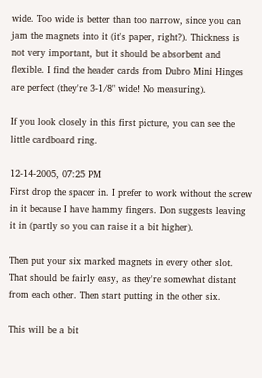wide. Too wide is better than too narrow, since you can jam the magnets into it (it's paper, right?). Thickness is not very important, but it should be absorbent and flexible. I find the header cards from Dubro Mini Hinges are perfect (they're 3-1/8" wide! No measuring).

If you look closely in this first picture, you can see the little cardboard ring.

12-14-2005, 07:25 PM
First drop the spacer in. I prefer to work without the screw in it because I have hammy fingers. Don suggests leaving it in (partly so you can raise it a bit higher).

Then put your six marked magnets in every other slot. That should be fairly easy, as they're somewhat distant from each other. Then start putting in the other six.

This will be a bit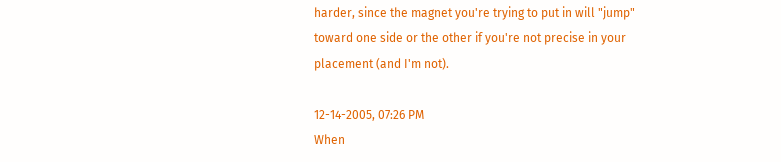harder, since the magnet you're trying to put in will "jump" toward one side or the other if you're not precise in your placement (and I'm not).

12-14-2005, 07:26 PM
When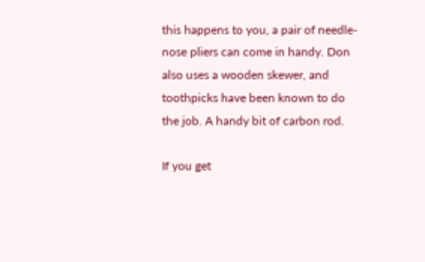this happens to you, a pair of needle-nose pliers can come in handy. Don also uses a wooden skewer, and toothpicks have been known to do the job. A handy bit of carbon rod.

If you get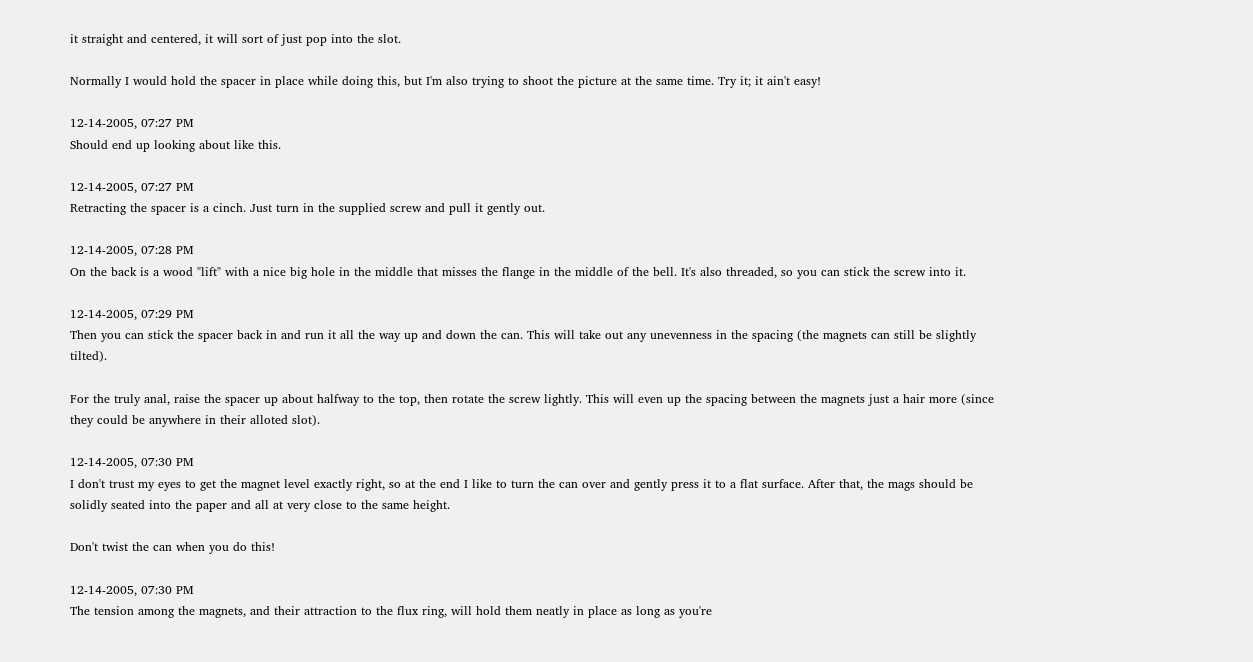it straight and centered, it will sort of just pop into the slot.

Normally I would hold the spacer in place while doing this, but I'm also trying to shoot the picture at the same time. Try it; it ain't easy!

12-14-2005, 07:27 PM
Should end up looking about like this.

12-14-2005, 07:27 PM
Retracting the spacer is a cinch. Just turn in the supplied screw and pull it gently out.

12-14-2005, 07:28 PM
On the back is a wood "lift" with a nice big hole in the middle that misses the flange in the middle of the bell. It's also threaded, so you can stick the screw into it.

12-14-2005, 07:29 PM
Then you can stick the spacer back in and run it all the way up and down the can. This will take out any unevenness in the spacing (the magnets can still be slightly tilted).

For the truly anal, raise the spacer up about halfway to the top, then rotate the screw lightly. This will even up the spacing between the magnets just a hair more (since they could be anywhere in their alloted slot).

12-14-2005, 07:30 PM
I don't trust my eyes to get the magnet level exactly right, so at the end I like to turn the can over and gently press it to a flat surface. After that, the mags should be solidly seated into the paper and all at very close to the same height.

Don't twist the can when you do this!

12-14-2005, 07:30 PM
The tension among the magnets, and their attraction to the flux ring, will hold them neatly in place as long as you're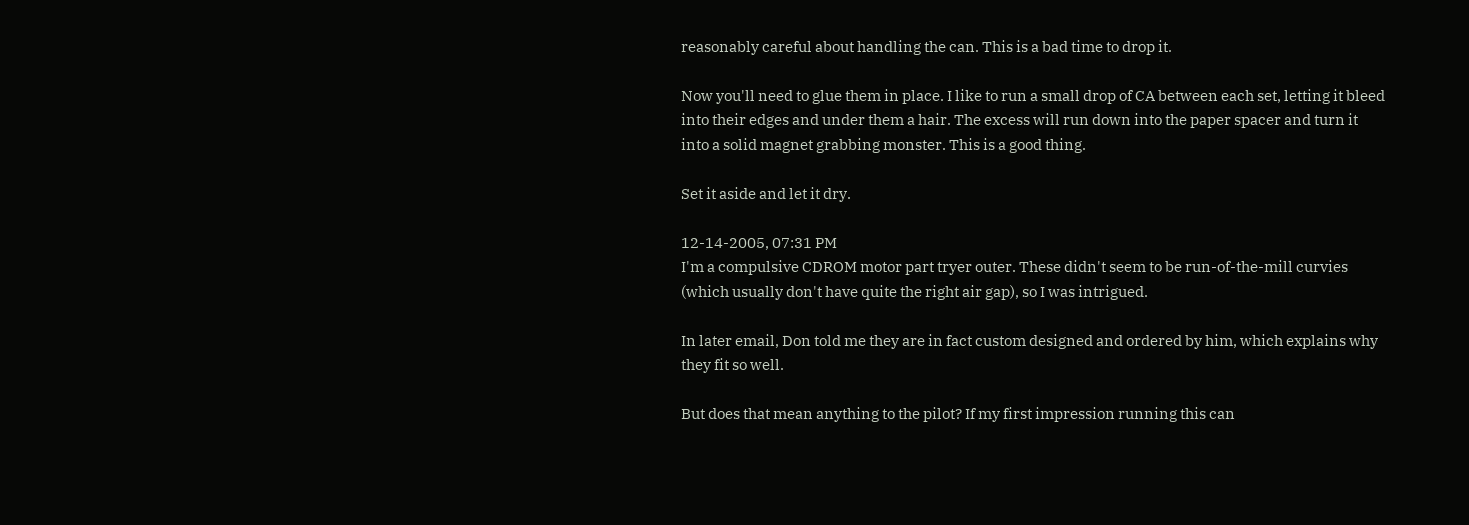reasonably careful about handling the can. This is a bad time to drop it.

Now you'll need to glue them in place. I like to run a small drop of CA between each set, letting it bleed into their edges and under them a hair. The excess will run down into the paper spacer and turn it into a solid magnet grabbing monster. This is a good thing.

Set it aside and let it dry.

12-14-2005, 07:31 PM
I'm a compulsive CDROM motor part tryer outer. These didn't seem to be run-of-the-mill curvies (which usually don't have quite the right air gap), so I was intrigued.

In later email, Don told me they are in fact custom designed and ordered by him, which explains why they fit so well.

But does that mean anything to the pilot? If my first impression running this can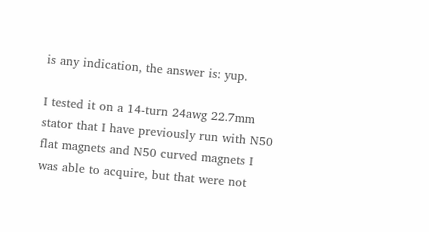is any indication, the answer is: yup.

I tested it on a 14-turn 24awg 22.7mm stator that I have previously run with N50 flat magnets and N50 curved magnets I was able to acquire, but that were not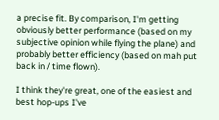a precise fit. By comparison, I'm getting obviously better performance (based on my subjective opinion while flying the plane) and probably better efficiency (based on mah put back in / time flown).

I think they're great, one of the easiest and best hop-ups I've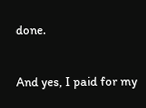done.

And yes, I paid for my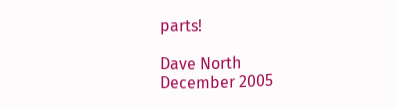parts!

Dave North
December 2005